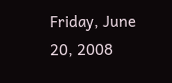Friday, June 20, 2008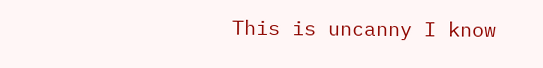This is uncanny I know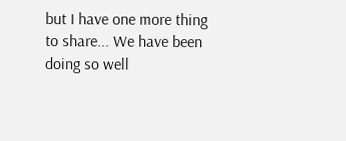but I have one more thing to share... We have been doing so well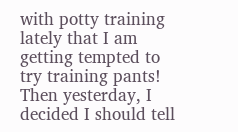with potty training lately that I am getting tempted to try training pants! Then yesterday, I decided I should tell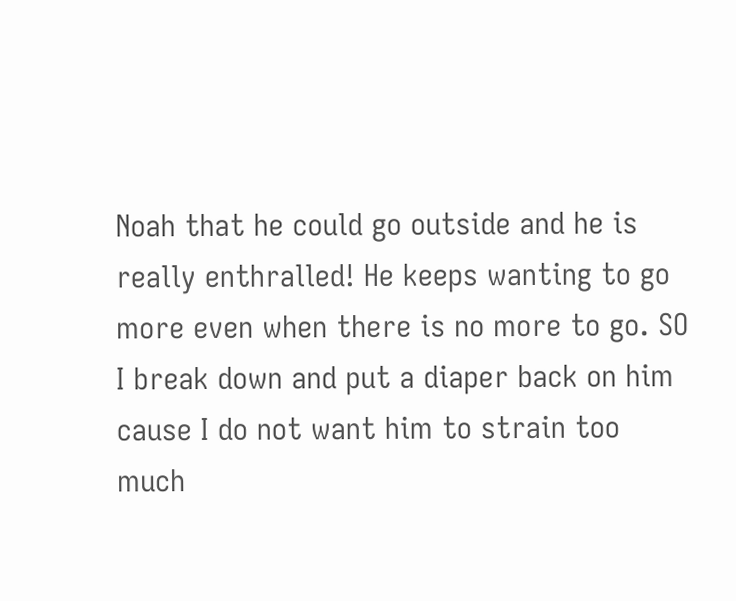Noah that he could go outside and he is really enthralled! He keeps wanting to go more even when there is no more to go. SO I break down and put a diaper back on him cause I do not want him to strain too much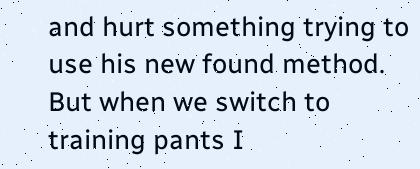and hurt something trying to use his new found method. But when we switch to training pants I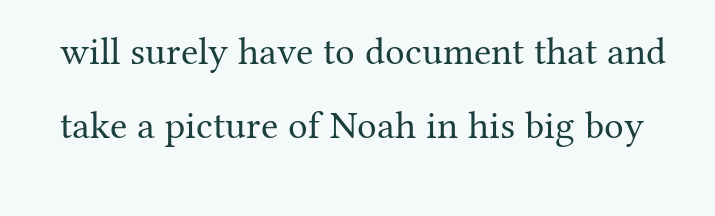will surely have to document that and take a picture of Noah in his big boy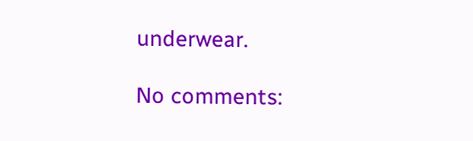underwear.

No comments: